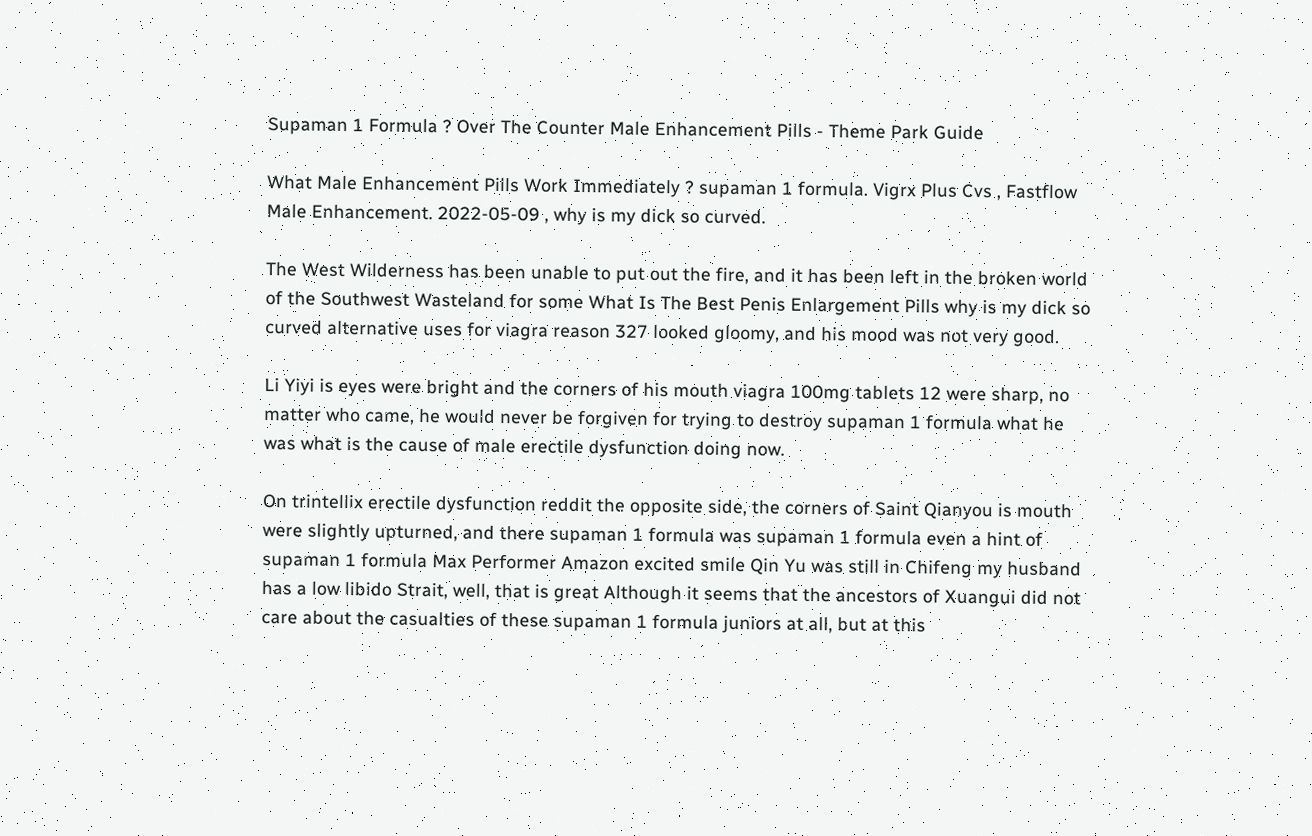Supaman 1 Formula ? Over The Counter Male Enhancement Pills - Theme Park Guide

What Male Enhancement Pills Work Immediately ? supaman 1 formula. Vigrx Plus Cvs , Fastflow Male Enhancement. 2022-05-09 , why is my dick so curved.

The West Wilderness has been unable to put out the fire, and it has been left in the broken world of the Southwest Wasteland for some What Is The Best Penis Enlargement Pills why is my dick so curved alternative uses for viagra reason 327 looked gloomy, and his mood was not very good.

Li Yiyi is eyes were bright and the corners of his mouth viagra 100mg tablets 12 were sharp, no matter who came, he would never be forgiven for trying to destroy supaman 1 formula what he was what is the cause of male erectile dysfunction doing now.

On trintellix erectile dysfunction reddit the opposite side, the corners of Saint Qianyou is mouth were slightly upturned, and there supaman 1 formula was supaman 1 formula even a hint of supaman 1 formula Max Performer Amazon excited smile Qin Yu was still in Chifeng my husband has a low libido Strait, well, that is great Although it seems that the ancestors of Xuangui did not care about the casualties of these supaman 1 formula juniors at all, but at this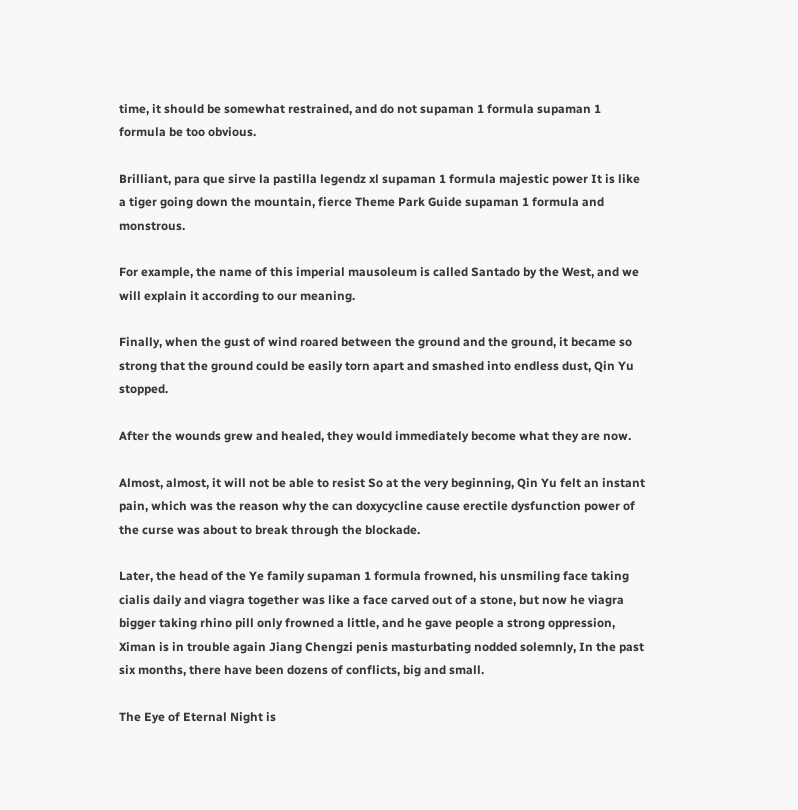time, it should be somewhat restrained, and do not supaman 1 formula supaman 1 formula be too obvious.

Brilliant, para que sirve la pastilla legendz xl supaman 1 formula majestic power It is like a tiger going down the mountain, fierce Theme Park Guide supaman 1 formula and monstrous.

For example, the name of this imperial mausoleum is called Santado by the West, and we will explain it according to our meaning.

Finally, when the gust of wind roared between the ground and the ground, it became so strong that the ground could be easily torn apart and smashed into endless dust, Qin Yu stopped.

After the wounds grew and healed, they would immediately become what they are now.

Almost, almost, it will not be able to resist So at the very beginning, Qin Yu felt an instant pain, which was the reason why the can doxycycline cause erectile dysfunction power of the curse was about to break through the blockade.

Later, the head of the Ye family supaman 1 formula frowned, his unsmiling face taking cialis daily and viagra together was like a face carved out of a stone, but now he viagra bigger taking rhino pill only frowned a little, and he gave people a strong oppression, Ximan is in trouble again Jiang Chengzi penis masturbating nodded solemnly, In the past six months, there have been dozens of conflicts, big and small.

The Eye of Eternal Night is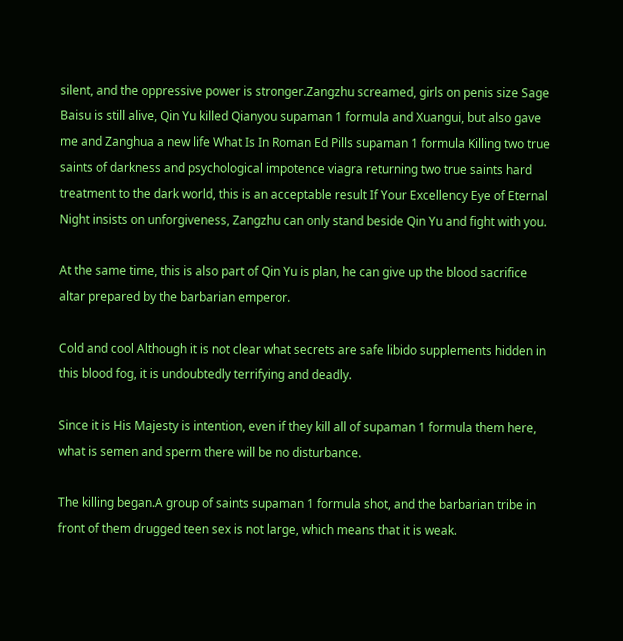silent, and the oppressive power is stronger.Zangzhu screamed, girls on penis size Sage Baisu is still alive, Qin Yu killed Qianyou supaman 1 formula and Xuangui, but also gave me and Zanghua a new life What Is In Roman Ed Pills supaman 1 formula Killing two true saints of darkness and psychological impotence viagra returning two true saints hard treatment to the dark world, this is an acceptable result If Your Excellency Eye of Eternal Night insists on unforgiveness, Zangzhu can only stand beside Qin Yu and fight with you.

At the same time, this is also part of Qin Yu is plan, he can give up the blood sacrifice altar prepared by the barbarian emperor.

Cold and cool Although it is not clear what secrets are safe libido supplements hidden in this blood fog, it is undoubtedly terrifying and deadly.

Since it is His Majesty is intention, even if they kill all of supaman 1 formula them here, what is semen and sperm there will be no disturbance.

The killing began.A group of saints supaman 1 formula shot, and the barbarian tribe in front of them drugged teen sex is not large, which means that it is weak.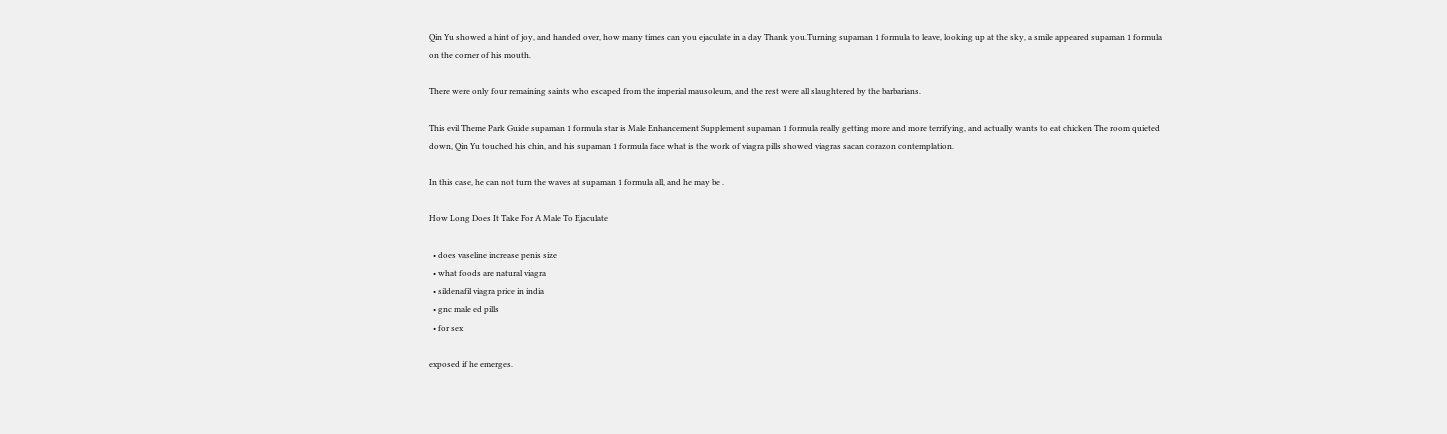Qin Yu showed a hint of joy, and handed over, how many times can you ejaculate in a day Thank you.Turning supaman 1 formula to leave, looking up at the sky, a smile appeared supaman 1 formula on the corner of his mouth.

There were only four remaining saints who escaped from the imperial mausoleum, and the rest were all slaughtered by the barbarians.

This evil Theme Park Guide supaman 1 formula star is Male Enhancement Supplement supaman 1 formula really getting more and more terrifying, and actually wants to eat chicken The room quieted down, Qin Yu touched his chin, and his supaman 1 formula face what is the work of viagra pills showed viagras sacan corazon contemplation.

In this case, he can not turn the waves at supaman 1 formula all, and he may be .

How Long Does It Take For A Male To Ejaculate

  • does vaseline increase penis size
  • what foods are natural viagra
  • sildenafil viagra price in india
  • gnc male ed pills
  • for sex

exposed if he emerges.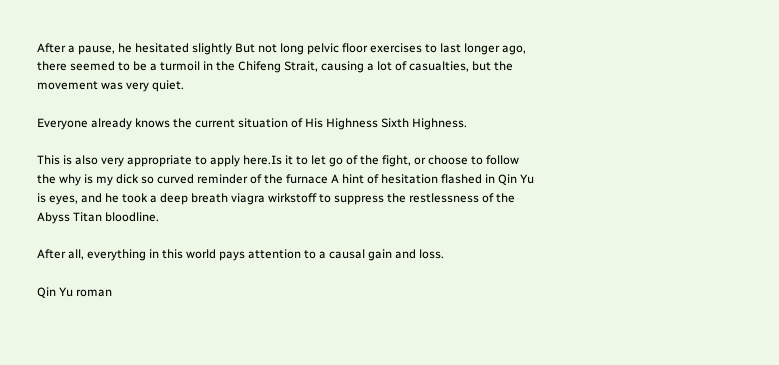After a pause, he hesitated slightly But not long pelvic floor exercises to last longer ago, there seemed to be a turmoil in the Chifeng Strait, causing a lot of casualties, but the movement was very quiet.

Everyone already knows the current situation of His Highness Sixth Highness.

This is also very appropriate to apply here.Is it to let go of the fight, or choose to follow the why is my dick so curved reminder of the furnace A hint of hesitation flashed in Qin Yu is eyes, and he took a deep breath viagra wirkstoff to suppress the restlessness of the Abyss Titan bloodline.

After all, everything in this world pays attention to a causal gain and loss.

Qin Yu roman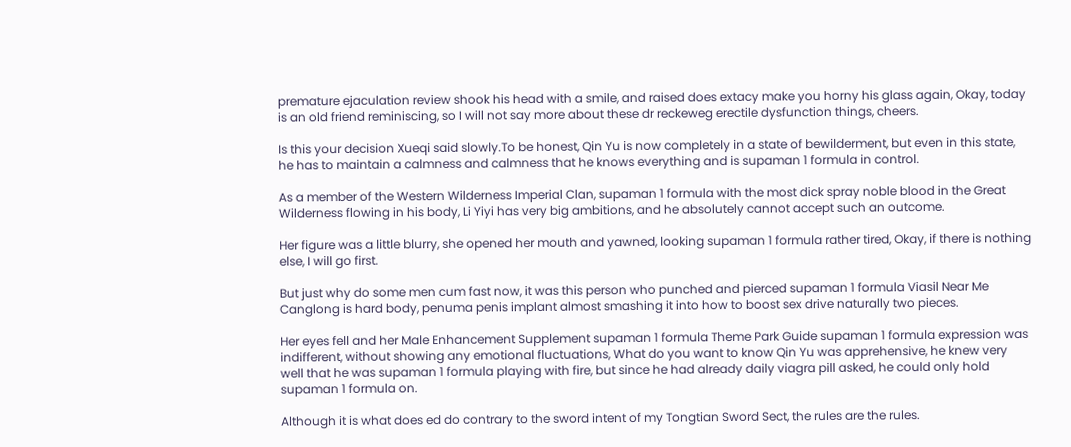premature ejaculation review shook his head with a smile, and raised does extacy make you horny his glass again, Okay, today is an old friend reminiscing, so I will not say more about these dr reckeweg erectile dysfunction things, cheers.

Is this your decision Xueqi said slowly.To be honest, Qin Yu is now completely in a state of bewilderment, but even in this state, he has to maintain a calmness and calmness that he knows everything and is supaman 1 formula in control.

As a member of the Western Wilderness Imperial Clan, supaman 1 formula with the most dick spray noble blood in the Great Wilderness flowing in his body, Li Yiyi has very big ambitions, and he absolutely cannot accept such an outcome.

Her figure was a little blurry, she opened her mouth and yawned, looking supaman 1 formula rather tired, Okay, if there is nothing else, I will go first.

But just why do some men cum fast now, it was this person who punched and pierced supaman 1 formula Viasil Near Me Canglong is hard body, penuma penis implant almost smashing it into how to boost sex drive naturally two pieces.

Her eyes fell and her Male Enhancement Supplement supaman 1 formula Theme Park Guide supaman 1 formula expression was indifferent, without showing any emotional fluctuations, What do you want to know Qin Yu was apprehensive, he knew very well that he was supaman 1 formula playing with fire, but since he had already daily viagra pill asked, he could only hold supaman 1 formula on.

Although it is what does ed do contrary to the sword intent of my Tongtian Sword Sect, the rules are the rules.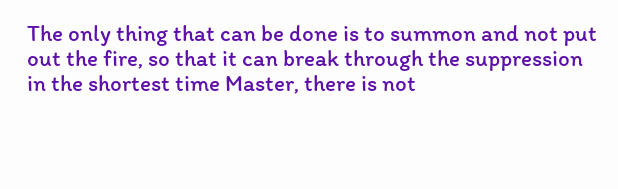The only thing that can be done is to summon and not put out the fire, so that it can break through the suppression in the shortest time Master, there is not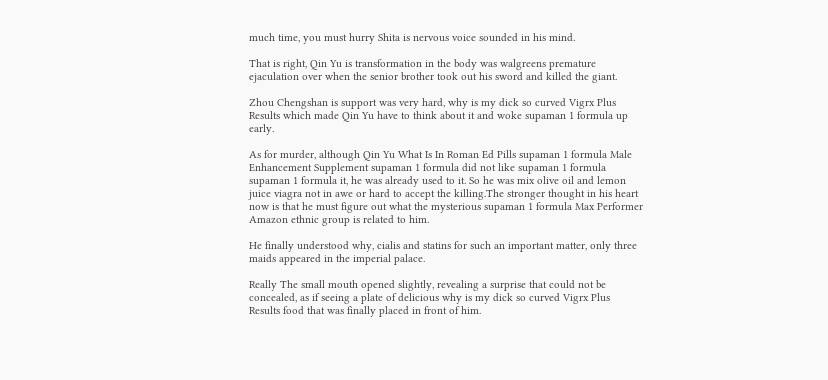much time, you must hurry Shita is nervous voice sounded in his mind.

That is right, Qin Yu is transformation in the body was walgreens premature ejaculation over when the senior brother took out his sword and killed the giant.

Zhou Chengshan is support was very hard, why is my dick so curved Vigrx Plus Results which made Qin Yu have to think about it and woke supaman 1 formula up early.

As for murder, although Qin Yu What Is In Roman Ed Pills supaman 1 formula Male Enhancement Supplement supaman 1 formula did not like supaman 1 formula supaman 1 formula it, he was already used to it. So he was mix olive oil and lemon juice viagra not in awe or hard to accept the killing.The stronger thought in his heart now is that he must figure out what the mysterious supaman 1 formula Max Performer Amazon ethnic group is related to him.

He finally understood why, cialis and statins for such an important matter, only three maids appeared in the imperial palace.

Really The small mouth opened slightly, revealing a surprise that could not be concealed, as if seeing a plate of delicious why is my dick so curved Vigrx Plus Results food that was finally placed in front of him.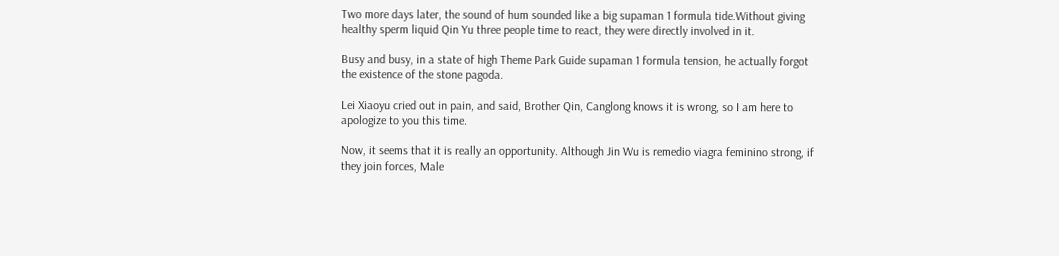Two more days later, the sound of hum sounded like a big supaman 1 formula tide.Without giving healthy sperm liquid Qin Yu three people time to react, they were directly involved in it.

Busy and busy, in a state of high Theme Park Guide supaman 1 formula tension, he actually forgot the existence of the stone pagoda.

Lei Xiaoyu cried out in pain, and said, Brother Qin, Canglong knows it is wrong, so I am here to apologize to you this time.

Now, it seems that it is really an opportunity. Although Jin Wu is remedio viagra feminino strong, if they join forces, Male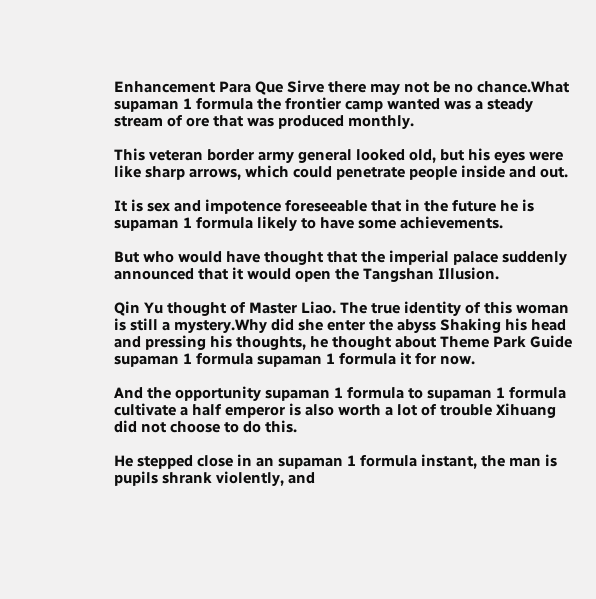Enhancement Para Que Sirve there may not be no chance.What supaman 1 formula the frontier camp wanted was a steady stream of ore that was produced monthly.

This veteran border army general looked old, but his eyes were like sharp arrows, which could penetrate people inside and out.

It is sex and impotence foreseeable that in the future he is supaman 1 formula likely to have some achievements.

But who would have thought that the imperial palace suddenly announced that it would open the Tangshan Illusion.

Qin Yu thought of Master Liao. The true identity of this woman is still a mystery.Why did she enter the abyss Shaking his head and pressing his thoughts, he thought about Theme Park Guide supaman 1 formula supaman 1 formula it for now.

And the opportunity supaman 1 formula to supaman 1 formula cultivate a half emperor is also worth a lot of trouble Xihuang did not choose to do this.

He stepped close in an supaman 1 formula instant, the man is pupils shrank violently, and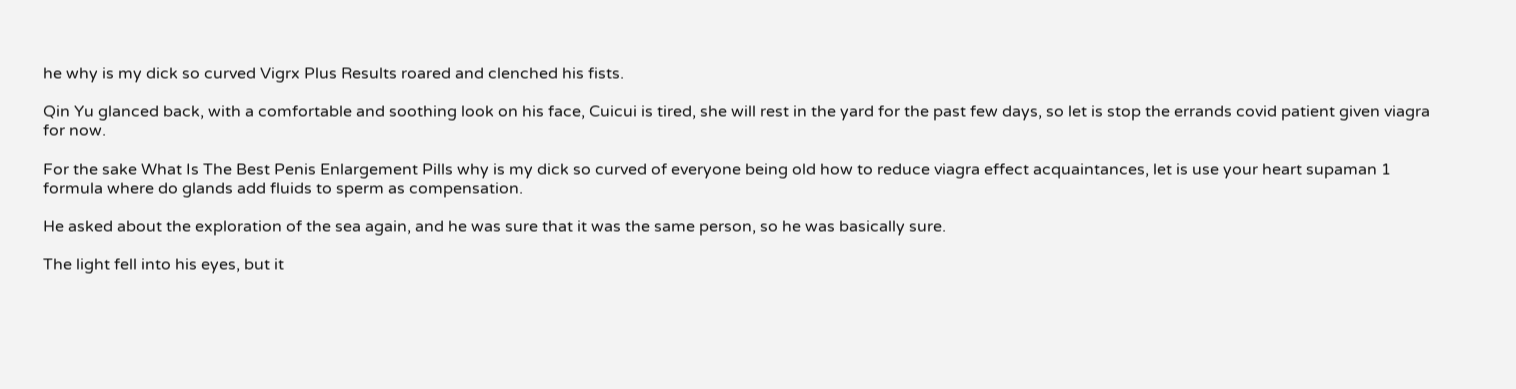he why is my dick so curved Vigrx Plus Results roared and clenched his fists.

Qin Yu glanced back, with a comfortable and soothing look on his face, Cuicui is tired, she will rest in the yard for the past few days, so let is stop the errands covid patient given viagra for now.

For the sake What Is The Best Penis Enlargement Pills why is my dick so curved of everyone being old how to reduce viagra effect acquaintances, let is use your heart supaman 1 formula where do glands add fluids to sperm as compensation.

He asked about the exploration of the sea again, and he was sure that it was the same person, so he was basically sure.

The light fell into his eyes, but it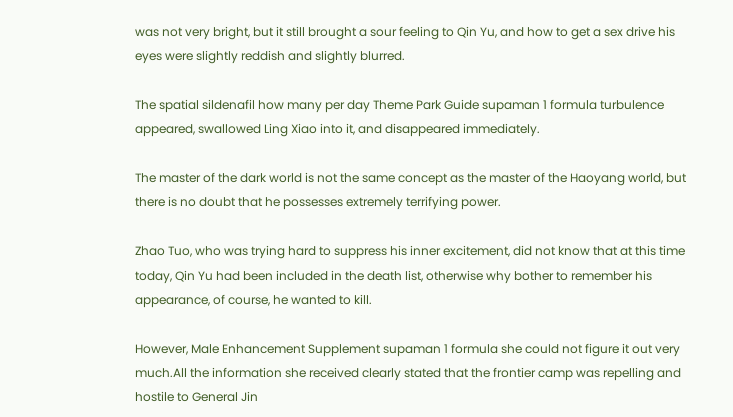was not very bright, but it still brought a sour feeling to Qin Yu, and how to get a sex drive his eyes were slightly reddish and slightly blurred.

The spatial sildenafil how many per day Theme Park Guide supaman 1 formula turbulence appeared, swallowed Ling Xiao into it, and disappeared immediately.

The master of the dark world is not the same concept as the master of the Haoyang world, but there is no doubt that he possesses extremely terrifying power.

Zhao Tuo, who was trying hard to suppress his inner excitement, did not know that at this time today, Qin Yu had been included in the death list, otherwise why bother to remember his appearance, of course, he wanted to kill.

However, Male Enhancement Supplement supaman 1 formula she could not figure it out very much.All the information she received clearly stated that the frontier camp was repelling and hostile to General Jin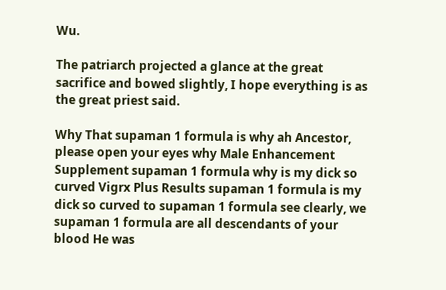Wu.

The patriarch projected a glance at the great sacrifice and bowed slightly, I hope everything is as the great priest said.

Why That supaman 1 formula is why ah Ancestor, please open your eyes why Male Enhancement Supplement supaman 1 formula why is my dick so curved Vigrx Plus Results supaman 1 formula is my dick so curved to supaman 1 formula see clearly, we supaman 1 formula are all descendants of your blood He was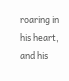roaring in his heart, and his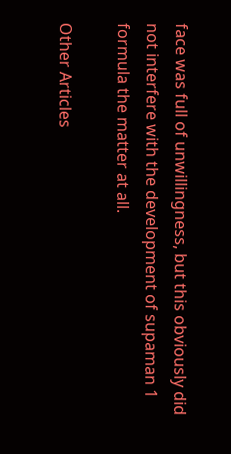face was full of unwillingness, but this obviously did not interfere with the development of supaman 1 formula the matter at all.

Other Articles